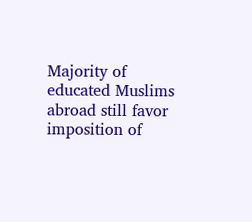Majority of educated Muslims abroad still favor imposition of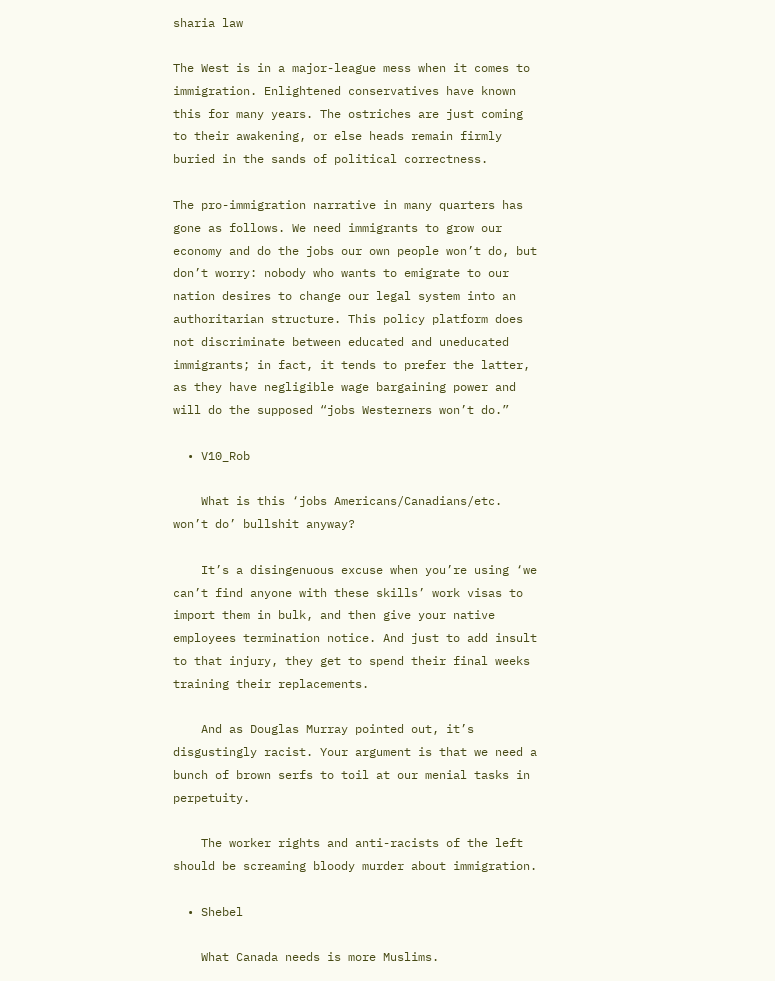sharia law

The West is in a major-league mess when it comes to immigration. Enlightened conservatives have known this for many years. The ostriches are just coming to their awakening, or else heads remain firmly buried in the sands of political correctness.

The pro-immigration narrative in many quarters has gone as follows. We need immigrants to grow our economy and do the jobs our own people won’t do, but don’t worry: nobody who wants to emigrate to our nation desires to change our legal system into an authoritarian structure. This policy platform does not discriminate between educated and uneducated immigrants; in fact, it tends to prefer the latter, as they have negligible wage bargaining power and will do the supposed “jobs Westerners won’t do.”

  • V10_Rob

    What is this ‘jobs Americans/Canadians/etc. won’t do’ bullshit anyway?

    It’s a disingenuous excuse when you’re using ‘we can’t find anyone with these skills’ work visas to import them in bulk, and then give your native employees termination notice. And just to add insult to that injury, they get to spend their final weeks training their replacements.

    And as Douglas Murray pointed out, it’s disgustingly racist. Your argument is that we need a bunch of brown serfs to toil at our menial tasks in perpetuity.

    The worker rights and anti-racists of the left should be screaming bloody murder about immigration.

  • Shebel

    What Canada needs is more Muslims.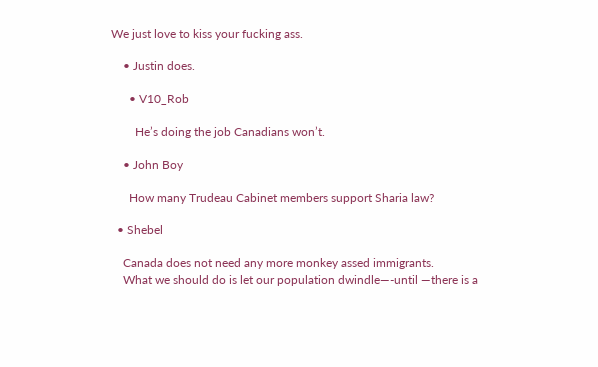We just love to kiss your fucking ass.

    • Justin does.

      • V10_Rob

        He’s doing the job Canadians won’t.

    • John Boy

      How many Trudeau Cabinet members support Sharia law?

  • Shebel

    Canada does not need any more monkey assed immigrants.
    What we should do is let our population dwindle—-until —there is a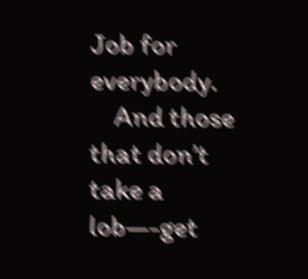Job for everybody.
    And those that don’t take a lob—-get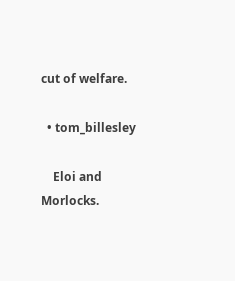cut of welfare.

  • tom_billesley

    Eloi and Morlocks.